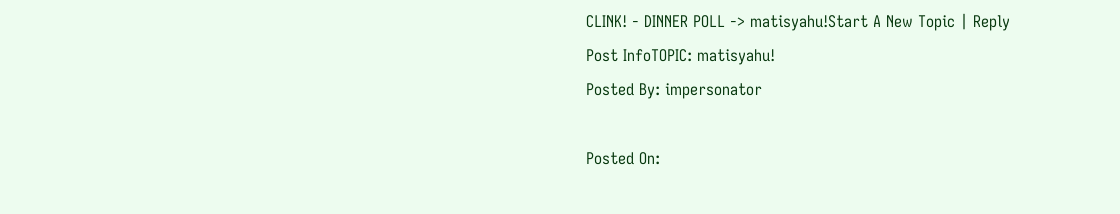CLINK! - DINNER POLL -> matisyahu!Start A New Topic | Reply
Post InfoTOPIC: matisyahu!
Posted By: impersonator

Posted On: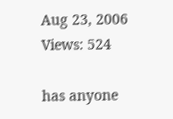Aug 23, 2006
Views: 524

has anyone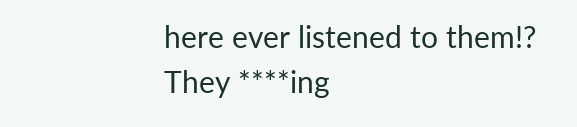here ever listened to them!? They ****ing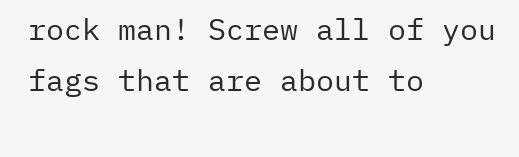rock man! Screw all of you fags that are about to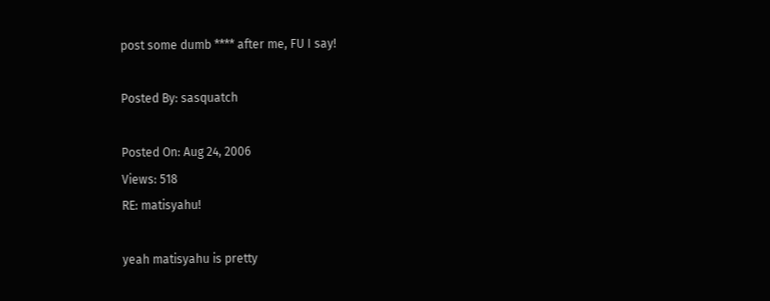post some dumb **** after me, FU I say!

Posted By: sasquatch

Posted On: Aug 24, 2006
Views: 518
RE: matisyahu!

yeah matisyahu is pretty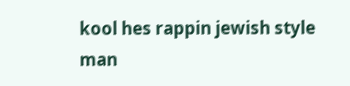kool hes rappin jewish style man